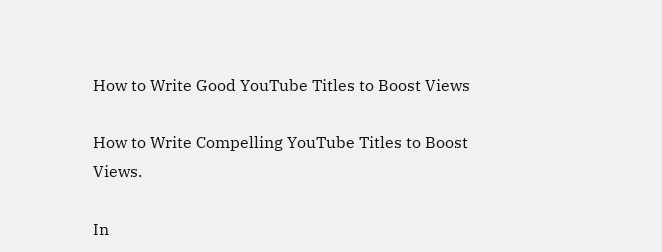How to Write Good YouTube Titles to Boost Views

How to Write Compelling YouTube Titles to Boost Views.

In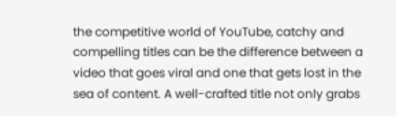the competitive world of YouTube, catchy and compelling titles can be the difference between a video that goes viral and one that gets lost in the sea of content. A well-crafted title not only grabs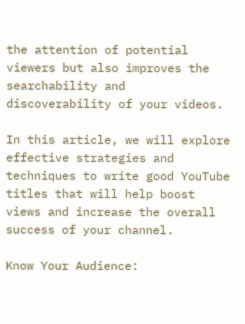the attention of potential viewers but also improves the searchability and discoverability of your videos.

In this article, we will explore effective strategies and techniques to write good YouTube titles that will help boost views and increase the overall success of your channel.

Know Your Audience: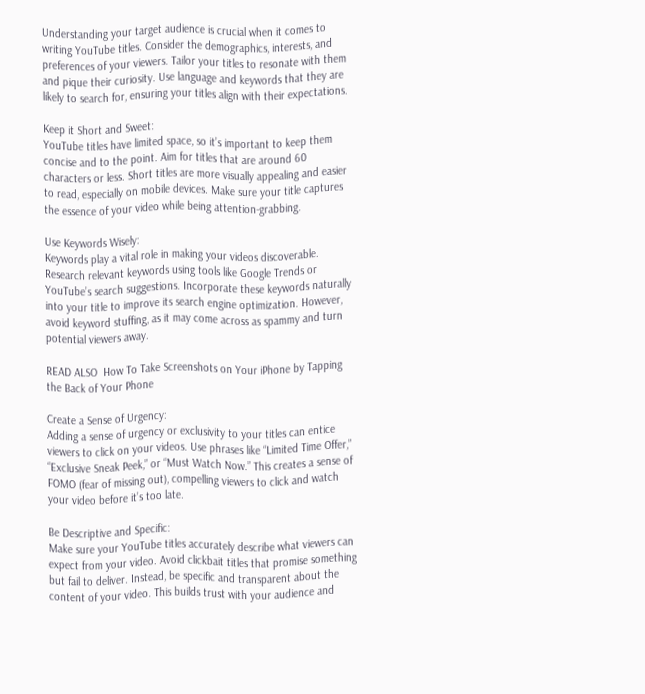Understanding your target audience is crucial when it comes to writing YouTube titles. Consider the demographics, interests, and preferences of your viewers. Tailor your titles to resonate with them and pique their curiosity. Use language and keywords that they are likely to search for, ensuring your titles align with their expectations.

Keep it Short and Sweet:
YouTube titles have limited space, so it’s important to keep them concise and to the point. Aim for titles that are around 60 characters or less. Short titles are more visually appealing and easier to read, especially on mobile devices. Make sure your title captures the essence of your video while being attention-grabbing.

Use Keywords Wisely:
Keywords play a vital role in making your videos discoverable. Research relevant keywords using tools like Google Trends or YouTube’s search suggestions. Incorporate these keywords naturally into your title to improve its search engine optimization. However, avoid keyword stuffing, as it may come across as spammy and turn potential viewers away.

READ ALSO  How To Take Screenshots on Your iPhone by Tapping the Back of Your Phone

Create a Sense of Urgency:
Adding a sense of urgency or exclusivity to your titles can entice viewers to click on your videos. Use phrases like “Limited Time Offer,” “Exclusive Sneak Peek,” or “Must Watch Now.” This creates a sense of FOMO (fear of missing out), compelling viewers to click and watch your video before it’s too late.

Be Descriptive and Specific:
Make sure your YouTube titles accurately describe what viewers can expect from your video. Avoid clickbait titles that promise something but fail to deliver. Instead, be specific and transparent about the content of your video. This builds trust with your audience and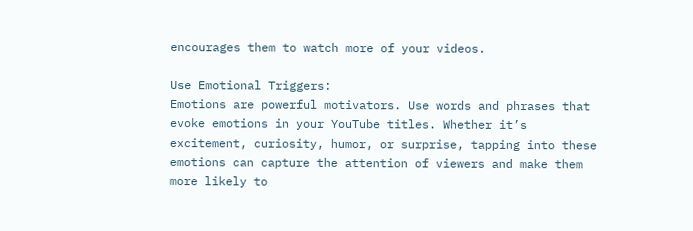encourages them to watch more of your videos.

Use Emotional Triggers:
Emotions are powerful motivators. Use words and phrases that evoke emotions in your YouTube titles. Whether it’s excitement, curiosity, humor, or surprise, tapping into these emotions can capture the attention of viewers and make them more likely to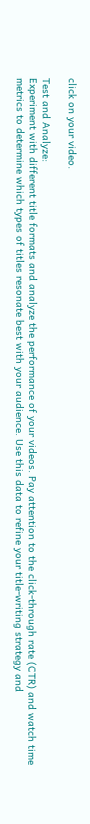click on your video.

Test and Analyze:
Experiment with different title formats and analyze the performance of your videos. Pay attention to the click-through rate (CTR) and watch time metrics to determine which types of titles resonate best with your audience. Use this data to refine your title-writing strategy and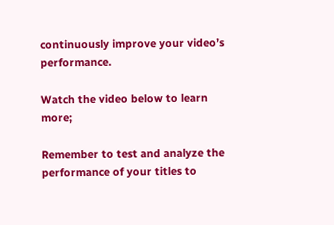continuously improve your video’s performance.

Watch the video below to learn more;

Remember to test and analyze the performance of your titles to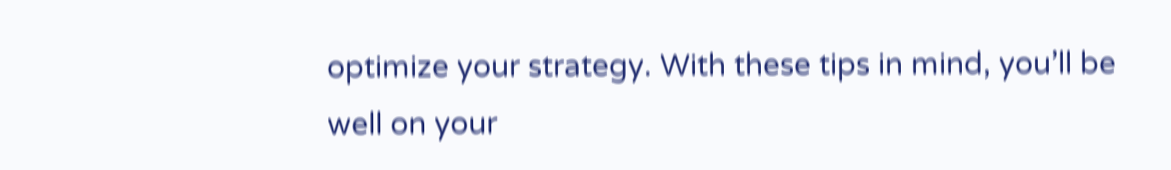optimize your strategy. With these tips in mind, you’ll be well on your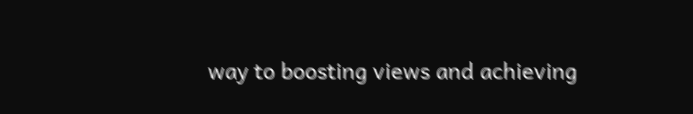way to boosting views and achieving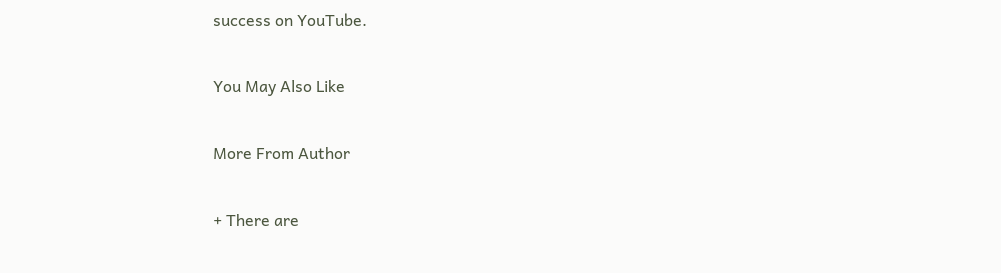success on YouTube.

You May Also Like

More From Author

+ There are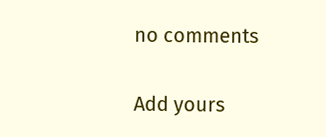no comments

Add yours